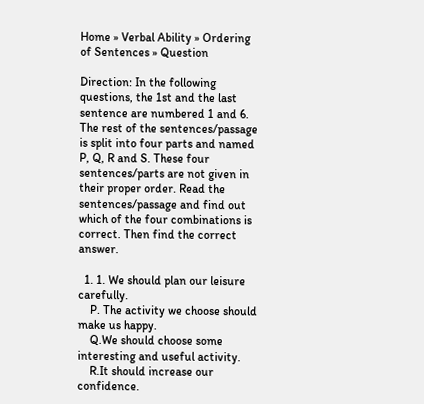Home » Verbal Ability » Ordering of Sentences » Question

Direction: In the following questions, the 1st and the last sentence are numbered 1 and 6. The rest of the sentences/passage is split into four parts and named P, Q, R and S. These four sentences/parts are not given in their proper order. Read the
sentences/passage and find out which of the four combinations is correct. Then find the correct answer.

  1. 1. We should plan our leisure carefully.
    P. The activity we choose should make us happy.
    Q.We should choose some interesting and useful activity.
    R.It should increase our confidence.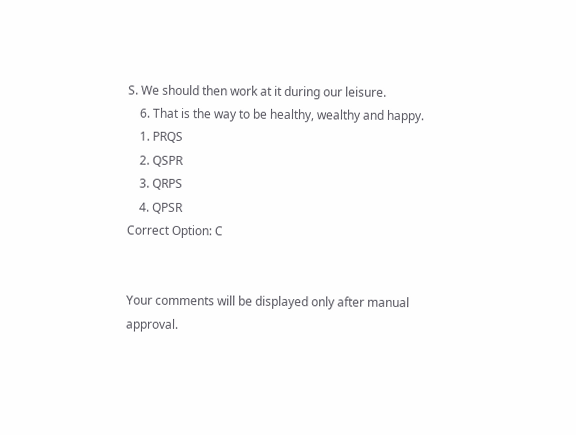S. We should then work at it during our leisure.
    6. That is the way to be healthy, wealthy and happy.
    1. PRQS
    2. QSPR
    3. QRPS
    4. QPSR
Correct Option: C


Your comments will be displayed only after manual approval.